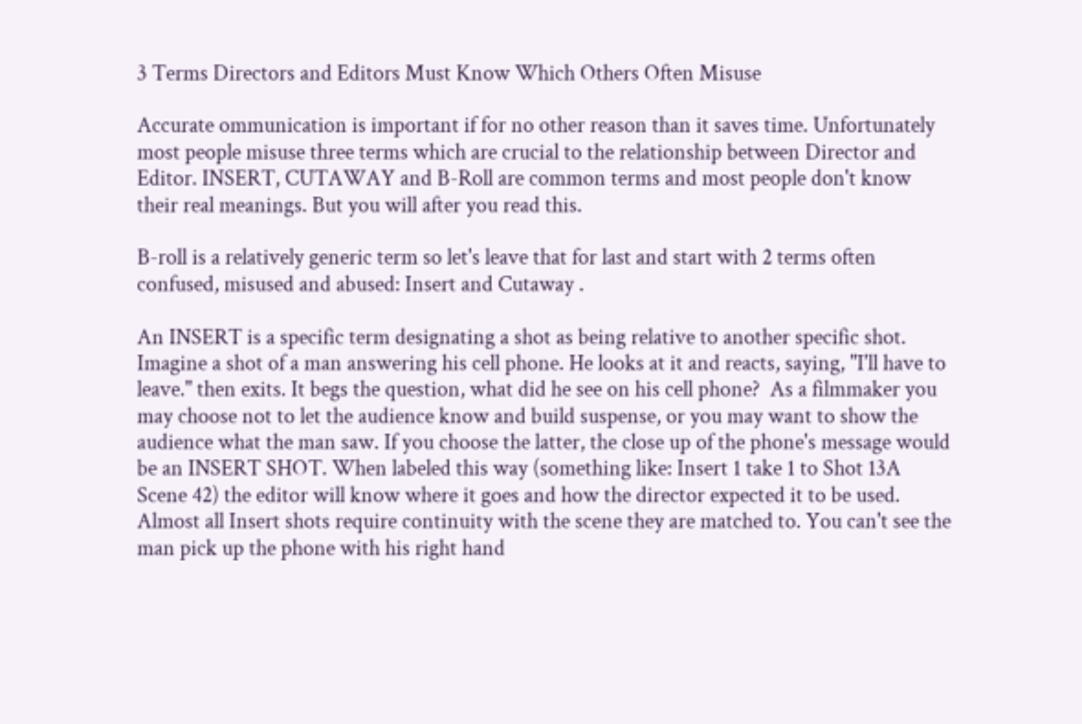3 Terms Directors and Editors Must Know Which Others Often Misuse

Accurate ommunication is important if for no other reason than it saves time. Unfortunately most people misuse three terms which are crucial to the relationship between Director and Editor. INSERT, CUTAWAY and B-Roll are common terms and most people don't know their real meanings. But you will after you read this.

B-roll is a relatively generic term so let's leave that for last and start with 2 terms often confused, misused and abused: Insert and Cutaway .

An INSERT is a specific term designating a shot as being relative to another specific shot. Imagine a shot of a man answering his cell phone. He looks at it and reacts, saying, "I'll have to leave." then exits. It begs the question, what did he see on his cell phone?  As a filmmaker you may choose not to let the audience know and build suspense, or you may want to show the audience what the man saw. If you choose the latter, the close up of the phone's message would be an INSERT SHOT. When labeled this way (something like: Insert 1 take 1 to Shot 13A Scene 42) the editor will know where it goes and how the director expected it to be used. Almost all Insert shots require continuity with the scene they are matched to. You can't see the man pick up the phone with his right hand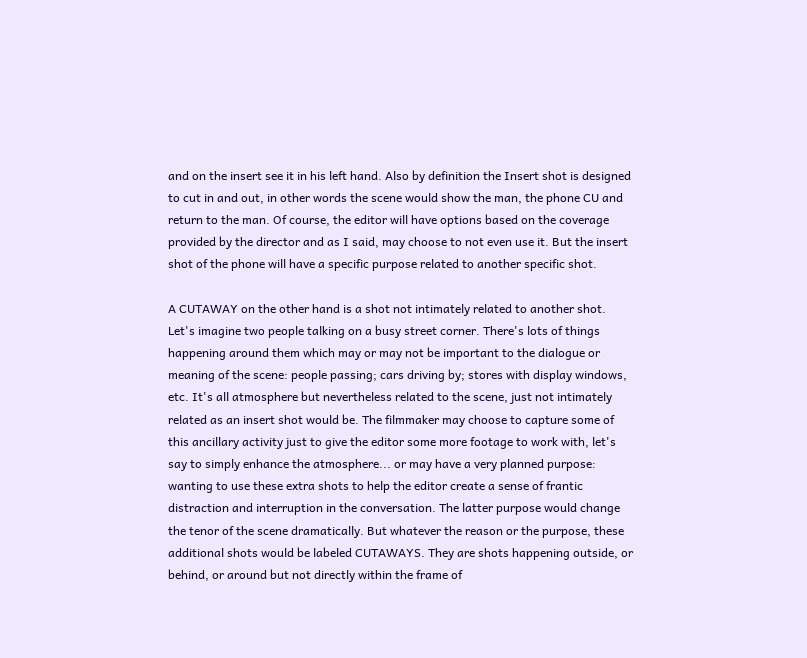and on the insert see it in his left hand. Also by definition the Insert shot is designed to cut in and out, in other words the scene would show the man, the phone CU and return to the man. Of course, the editor will have options based on the coverage provided by the director and as I said, may choose to not even use it. But the insert shot of the phone will have a specific purpose related to another specific shot.

A CUTAWAY on the other hand is a shot not intimately related to another shot. Let's imagine two people talking on a busy street corner. There's lots of things happening around them which may or may not be important to the dialogue or meaning of the scene: people passing; cars driving by; stores with display windows, etc. It's all atmosphere but nevertheless related to the scene, just not intimately related as an insert shot would be. The filmmaker may choose to capture some of this ancillary activity just to give the editor some more footage to work with, let's say to simply enhance the atmosphere... or may have a very planned purpose: wanting to use these extra shots to help the editor create a sense of frantic distraction and interruption in the conversation. The latter purpose would change the tenor of the scene dramatically. But whatever the reason or the purpose, these additional shots would be labeled CUTAWAYS. They are shots happening outside, or behind, or around but not directly within the frame of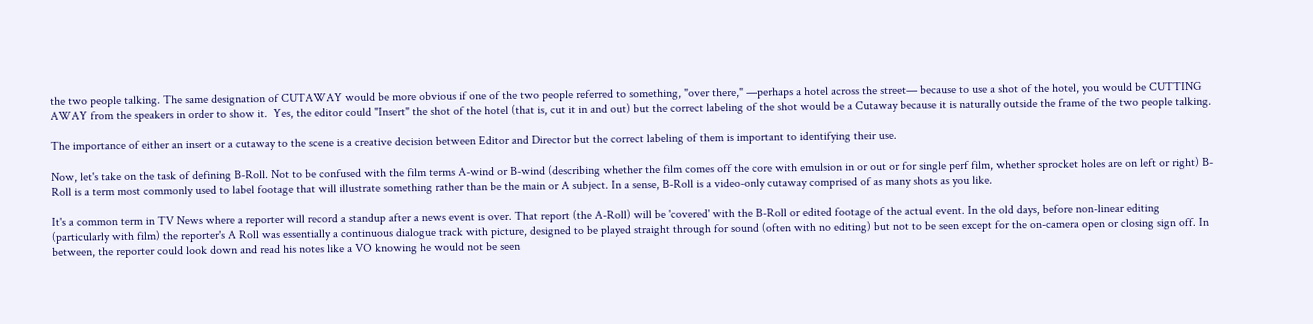the two people talking. The same designation of CUTAWAY would be more obvious if one of the two people referred to something, "over there," —perhaps a hotel across the street— because to use a shot of the hotel, you would be CUTTING AWAY from the speakers in order to show it.  Yes, the editor could "Insert" the shot of the hotel (that is, cut it in and out) but the correct labeling of the shot would be a Cutaway because it is naturally outside the frame of the two people talking.

The importance of either an insert or a cutaway to the scene is a creative decision between Editor and Director but the correct labeling of them is important to identifying their use.

Now, let's take on the task of defining B-Roll. Not to be confused with the film terms A-wind or B-wind (describing whether the film comes off the core with emulsion in or out or for single perf film, whether sprocket holes are on left or right) B-Roll is a term most commonly used to label footage that will illustrate something rather than be the main or A subject. In a sense, B-Roll is a video-only cutaway comprised of as many shots as you like.

It's a common term in TV News where a reporter will record a standup after a news event is over. That report (the A-Roll) will be 'covered' with the B-Roll or edited footage of the actual event. In the old days, before non-linear editing (particularly with film) the reporter's A Roll was essentially a continuous dialogue track with picture, designed to be played straight through for sound (often with no editing) but not to be seen except for the on-camera open or closing sign off. In between, the reporter could look down and read his notes like a VO knowing he would not be seen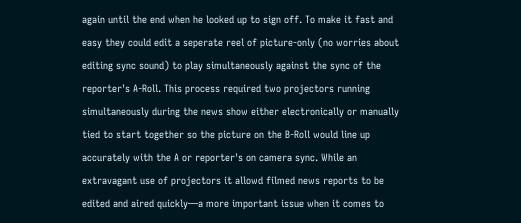again until the end when he looked up to sign off. To make it fast and easy they could edit a seperate reel of picture-only (no worries about editing sync sound) to play simultaneously against the sync of the reporter's A-Roll. This process required two projectors running simultaneously during the news show either electronically or manually tied to start together so the picture on the B-Roll would line up accurately with the A or reporter's on camera sync. While an extravagant use of projectors it allowd filmed news reports to be edited and aired quickly—a more important issue when it comes to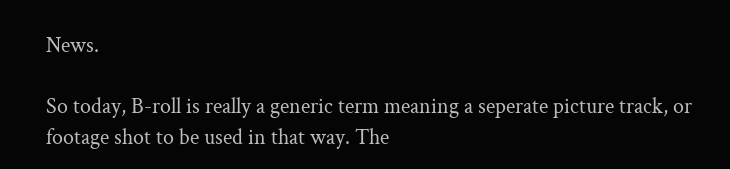News.

So today, B-roll is really a generic term meaning a seperate picture track, or footage shot to be used in that way. The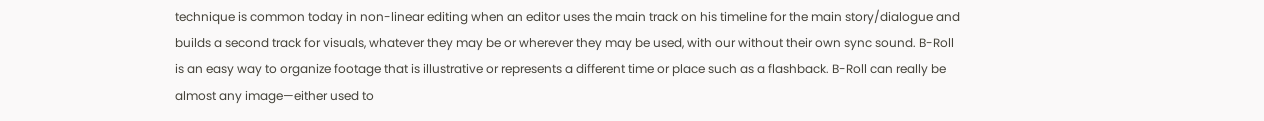technique is common today in non-linear editing when an editor uses the main track on his timeline for the main story/dialogue and builds a second track for visuals, whatever they may be or wherever they may be used, with our without their own sync sound. B-Roll is an easy way to organize footage that is illustrative or represents a different time or place such as a flashback. B-Roll can really be almost any image—either used to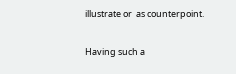illustrate or  as counterpoint.

Having such a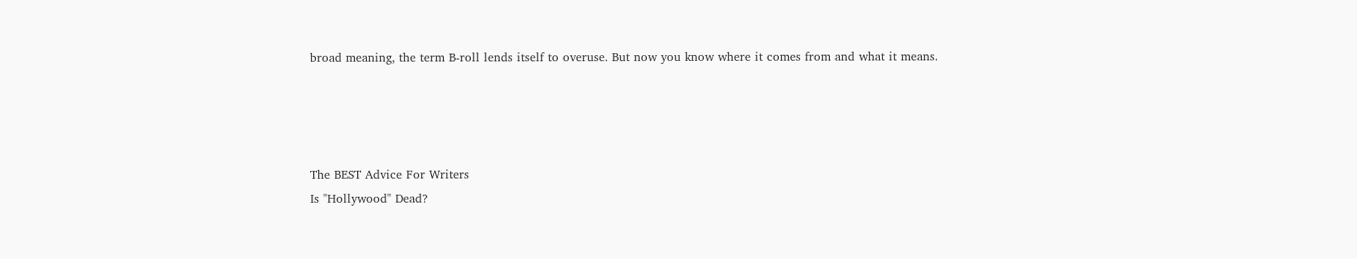broad meaning, the term B-roll lends itself to overuse. But now you know where it comes from and what it means.




The BEST Advice For Writers
Is "Hollywood" Dead?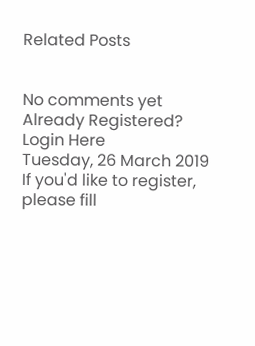Related Posts


No comments yet
Already Registered? Login Here
Tuesday, 26 March 2019
If you'd like to register, please fill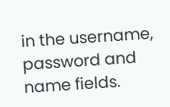in the username, password and name fields.